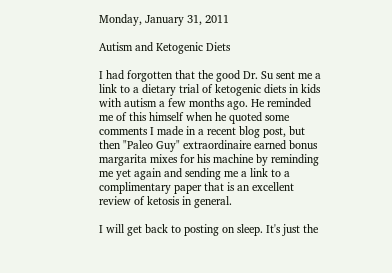Monday, January 31, 2011

Autism and Ketogenic Diets

I had forgotten that the good Dr. Su sent me a link to a dietary trial of ketogenic diets in kids with autism a few months ago. He reminded me of this himself when he quoted some comments I made in a recent blog post, but then "Paleo Guy" extraordinaire earned bonus margarita mixes for his machine by reminding me yet again and sending me a link to a complimentary paper that is an excellent review of ketosis in general.

I will get back to posting on sleep. It's just the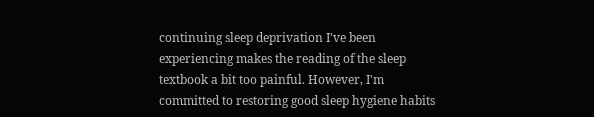continuing sleep deprivation I've been experiencing makes the reading of the sleep textbook a bit too painful. However, I'm committed to restoring good sleep hygiene habits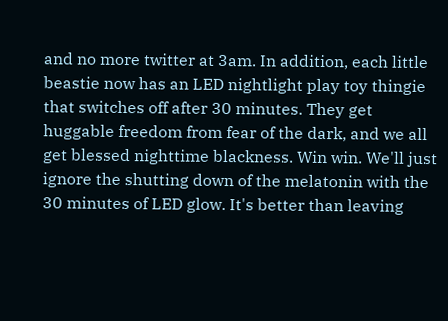and no more twitter at 3am. In addition, each little beastie now has an LED nightlight play toy thingie that switches off after 30 minutes. They get huggable freedom from fear of the dark, and we all get blessed nighttime blackness. Win win. We'll just ignore the shutting down of the melatonin with the 30 minutes of LED glow. It's better than leaving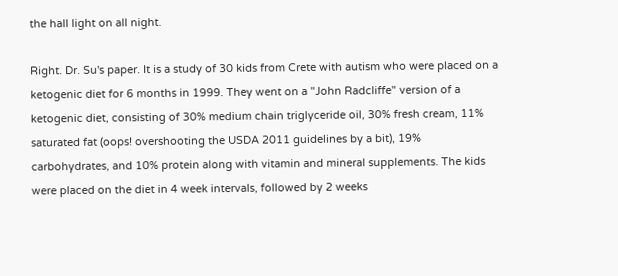the hall light on all night.

Right. Dr. Su's paper. It is a study of 30 kids from Crete with autism who were placed on a ketogenic diet for 6 months in 1999. They went on a "John Radcliffe" version of a ketogenic diet, consisting of 30% medium chain triglyceride oil, 30% fresh cream, 11% saturated fat (oops! overshooting the USDA 2011 guidelines by a bit), 19% carbohydrates, and 10% protein along with vitamin and mineral supplements. The kids were placed on the diet in 4 week intervals, followed by 2 weeks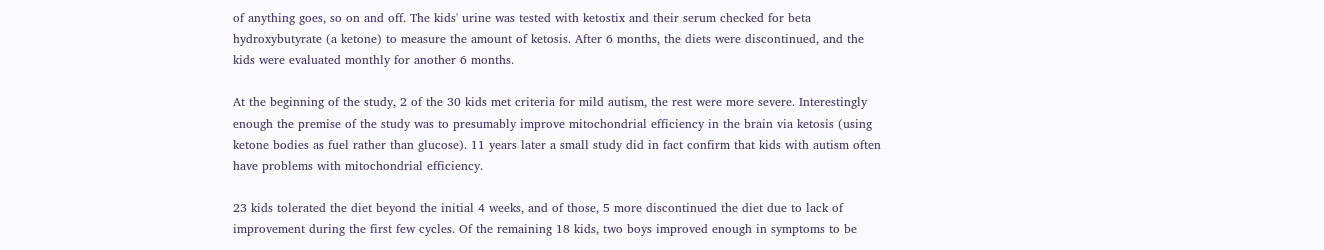of anything goes, so on and off. The kids' urine was tested with ketostix and their serum checked for beta hydroxybutyrate (a ketone) to measure the amount of ketosis. After 6 months, the diets were discontinued, and the kids were evaluated monthly for another 6 months.

At the beginning of the study, 2 of the 30 kids met criteria for mild autism, the rest were more severe. Interestingly enough the premise of the study was to presumably improve mitochondrial efficiency in the brain via ketosis (using ketone bodies as fuel rather than glucose). 11 years later a small study did in fact confirm that kids with autism often have problems with mitochondrial efficiency.

23 kids tolerated the diet beyond the initial 4 weeks, and of those, 5 more discontinued the diet due to lack of improvement during the first few cycles. Of the remaining 18 kids, two boys improved enough in symptoms to be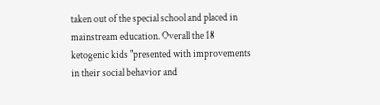taken out of the special school and placed in mainstream education. Overall the 18 ketogenic kids "presented with improvements in their social behavior and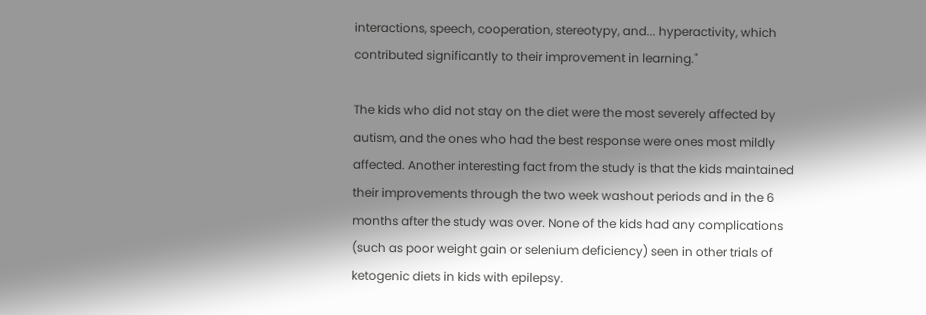interactions, speech, cooperation, stereotypy, and... hyperactivity, which contributed significantly to their improvement in learning."

The kids who did not stay on the diet were the most severely affected by autism, and the ones who had the best response were ones most mildly affected. Another interesting fact from the study is that the kids maintained their improvements through the two week washout periods and in the 6 months after the study was over. None of the kids had any complications (such as poor weight gain or selenium deficiency) seen in other trials of ketogenic diets in kids with epilepsy.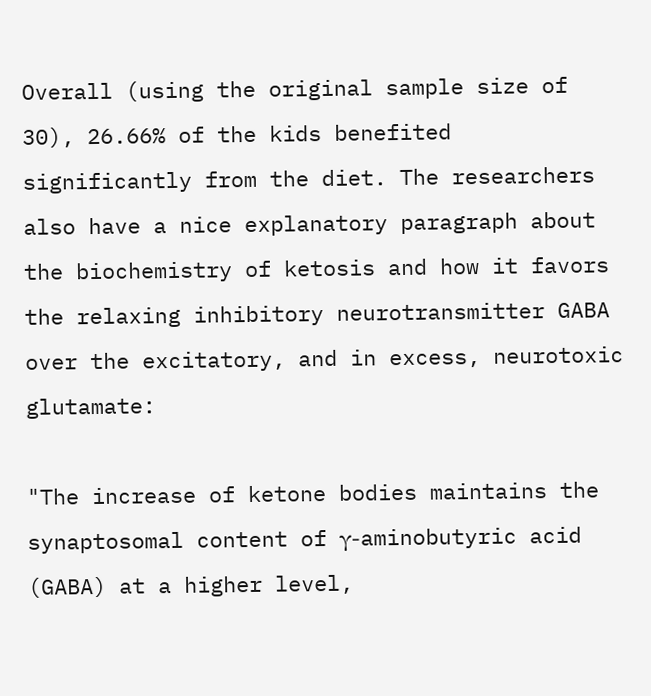Overall (using the original sample size of 30), 26.66% of the kids benefited significantly from the diet. The researchers also have a nice explanatory paragraph about the biochemistry of ketosis and how it favors the relaxing inhibitory neurotransmitter GABA over the excitatory, and in excess, neurotoxic glutamate:

"The increase of ketone bodies maintains the synaptosomal content of γ-aminobutyric acid (GABA) at a higher level,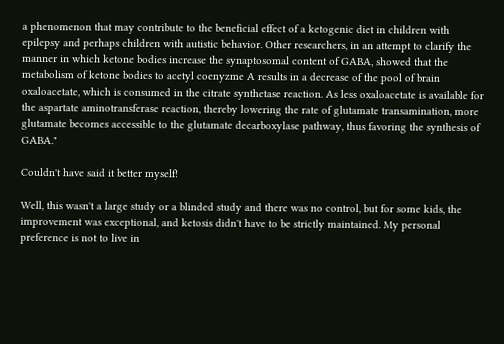a phenomenon that may contribute to the beneficial effect of a ketogenic diet in children with epilepsy and perhaps children with autistic behavior. Other researchers, in an attempt to clarify the manner in which ketone bodies increase the synaptosomal content of GABA, showed that the metabolism of ketone bodies to acetyl coenyzme A results in a decrease of the pool of brain oxaloacetate, which is consumed in the citrate synthetase reaction. As less oxaloacetate is available for the aspartate aminotransferase reaction, thereby lowering the rate of glutamate transamination, more glutamate becomes accessible to the glutamate decarboxylase pathway, thus favoring the synthesis of GABA."

Couldn't have said it better myself!

Well, this wasn't a large study or a blinded study and there was no control, but for some kids, the improvement was exceptional, and ketosis didn't have to be strictly maintained. My personal preference is not to live in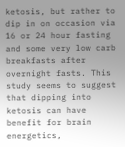ketosis, but rather to dip in on occasion via 16 or 24 hour fasting and some very low carb breakfasts after overnight fasts. This study seems to suggest that dipping into ketosis can have benefit for brain energetics,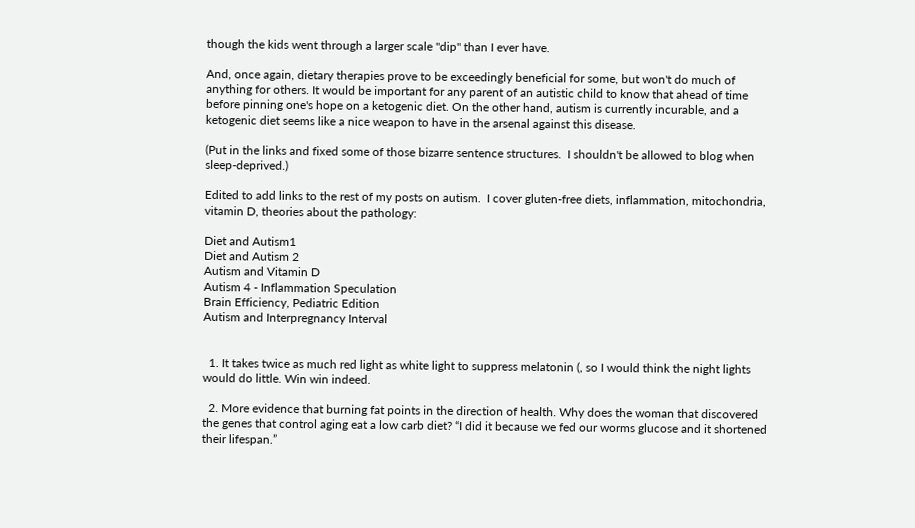though the kids went through a larger scale "dip" than I ever have.

And, once again, dietary therapies prove to be exceedingly beneficial for some, but won't do much of anything for others. It would be important for any parent of an autistic child to know that ahead of time before pinning one's hope on a ketogenic diet. On the other hand, autism is currently incurable, and a ketogenic diet seems like a nice weapon to have in the arsenal against this disease.

(Put in the links and fixed some of those bizarre sentence structures.  I shouldn't be allowed to blog when sleep-deprived.)

Edited to add links to the rest of my posts on autism.  I cover gluten-free diets, inflammation, mitochondria, vitamin D, theories about the pathology:

Diet and Autism1
Diet and Autism 2
Autism and Vitamin D
Autism 4 - Inflammation Speculation
Brain Efficiency, Pediatric Edition
Autism and Interpregnancy Interval


  1. It takes twice as much red light as white light to suppress melatonin (, so I would think the night lights would do little. Win win indeed.

  2. More evidence that burning fat points in the direction of health. Why does the woman that discovered the genes that control aging eat a low carb diet? “I did it because we fed our worms glucose and it shortened their lifespan.”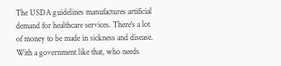The USDA guidelines manufactures artificial demand for healthcare services. There's a lot of money to be made in sickness and disease. With a government like that, who needs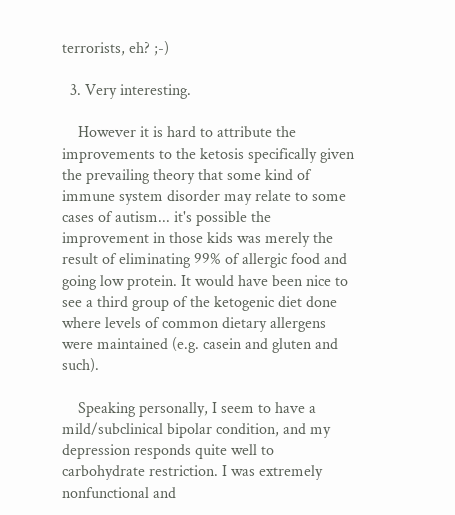terrorists, eh? ;-)

  3. Very interesting.

    However it is hard to attribute the improvements to the ketosis specifically given the prevailing theory that some kind of immune system disorder may relate to some cases of autism... it's possible the improvement in those kids was merely the result of eliminating 99% of allergic food and going low protein. It would have been nice to see a third group of the ketogenic diet done where levels of common dietary allergens were maintained (e.g. casein and gluten and such).

    Speaking personally, I seem to have a mild/subclinical bipolar condition, and my depression responds quite well to carbohydrate restriction. I was extremely nonfunctional and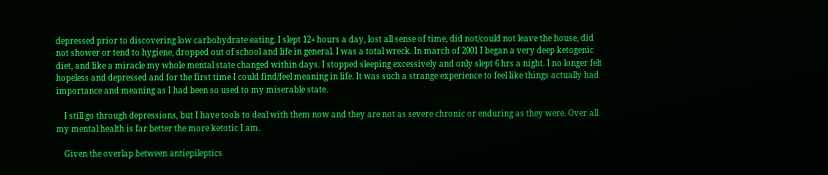depressed prior to discovering low carbohydrate eating. I slept 12+ hours a day, lost all sense of time, did not/could not leave the house, did not shower or tend to hygiene, dropped out of school and life in general. I was a total wreck. In march of 2001 I began a very deep ketogenic diet, and like a miracle my whole mental state changed within days. I stopped sleeping excessively and only slept 6 hrs a night. I no longer felt hopeless and depressed and for the first time I could find/feel meaning in life. It was such a strange experience to feel like things actually had importance and meaning as I had been so used to my miserable state.

    I still go through depressions, but I have tools to deal with them now and they are not as severe chronic or enduring as they were. Over all my mental health is far better the more ketotic I am.

    Given the overlap between antiepileptics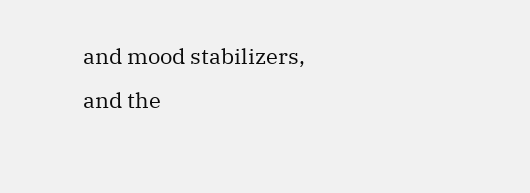and mood stabilizers, and the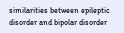similarities between epileptic disorder and bipolar disorder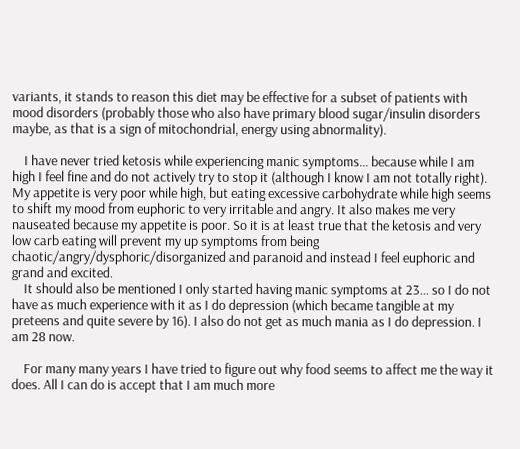variants, it stands to reason this diet may be effective for a subset of patients with mood disorders (probably those who also have primary blood sugar/insulin disorders maybe, as that is a sign of mitochondrial, energy using abnormality).

    I have never tried ketosis while experiencing manic symptoms... because while I am high I feel fine and do not actively try to stop it (although I know I am not totally right). My appetite is very poor while high, but eating excessive carbohydrate while high seems to shift my mood from euphoric to very irritable and angry. It also makes me very nauseated because my appetite is poor. So it is at least true that the ketosis and very low carb eating will prevent my up symptoms from being chaotic/angry/dysphoric/disorganized and paranoid and instead I feel euphoric and grand and excited.
    It should also be mentioned I only started having manic symptoms at 23... so I do not have as much experience with it as I do depression (which became tangible at my preteens and quite severe by 16). I also do not get as much mania as I do depression. I am 28 now.

    For many many years I have tried to figure out why food seems to affect me the way it does. All I can do is accept that I am much more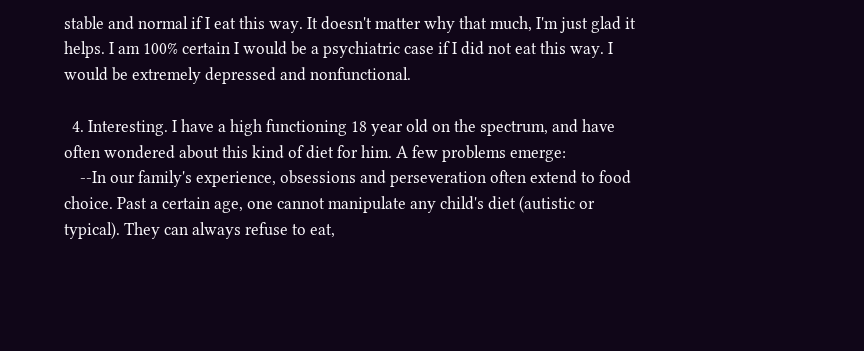stable and normal if I eat this way. It doesn't matter why that much, I'm just glad it helps. I am 100% certain I would be a psychiatric case if I did not eat this way. I would be extremely depressed and nonfunctional.

  4. Interesting. I have a high functioning 18 year old on the spectrum, and have often wondered about this kind of diet for him. A few problems emerge:
    --In our family's experience, obsessions and perseveration often extend to food choice. Past a certain age, one cannot manipulate any child's diet (autistic or typical). They can always refuse to eat,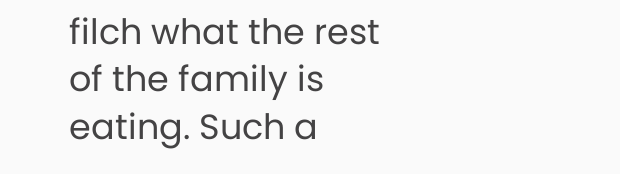filch what the rest of the family is eating. Such a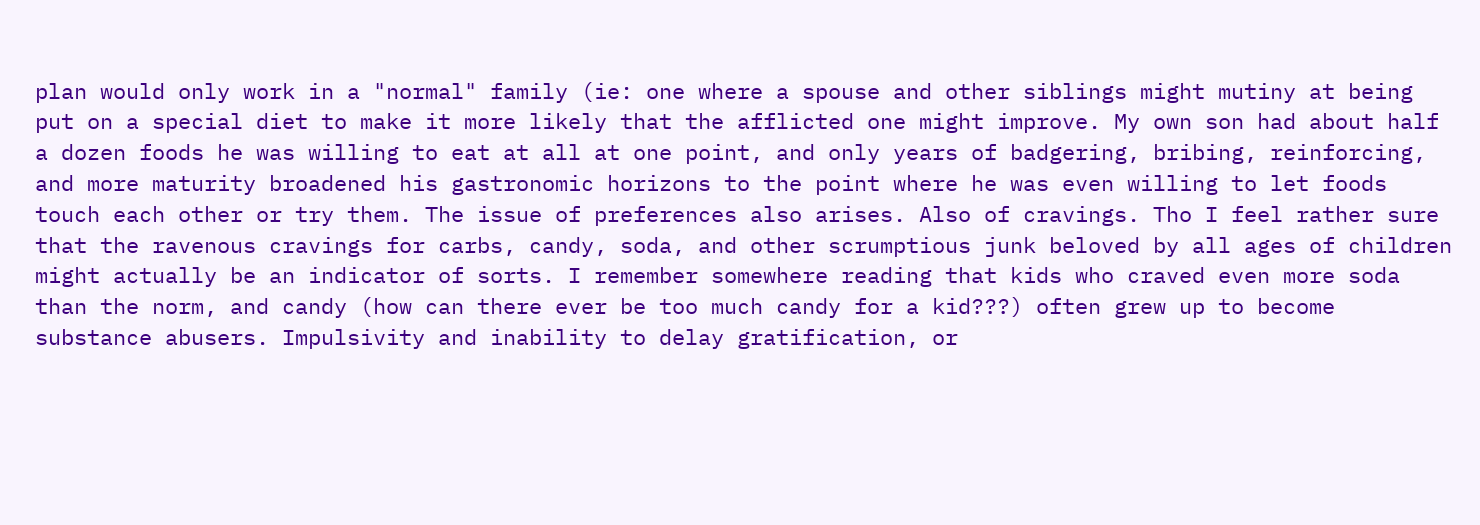plan would only work in a "normal" family (ie: one where a spouse and other siblings might mutiny at being put on a special diet to make it more likely that the afflicted one might improve. My own son had about half a dozen foods he was willing to eat at all at one point, and only years of badgering, bribing, reinforcing, and more maturity broadened his gastronomic horizons to the point where he was even willing to let foods touch each other or try them. The issue of preferences also arises. Also of cravings. Tho I feel rather sure that the ravenous cravings for carbs, candy, soda, and other scrumptious junk beloved by all ages of children might actually be an indicator of sorts. I remember somewhere reading that kids who craved even more soda than the norm, and candy (how can there ever be too much candy for a kid???) often grew up to become substance abusers. Impulsivity and inability to delay gratification, or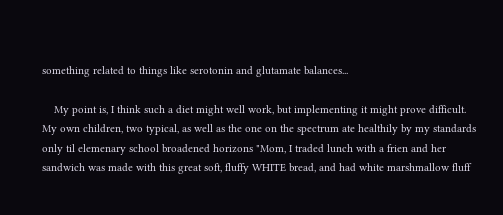something related to things like serotonin and glutamate balances...

    My point is, I think such a diet might well work, but implementing it might prove difficult. My own children, two typical, as well as the one on the spectrum ate healthily by my standards only til elemenary school broadened horizons "Mom, I traded lunch with a frien and her sandwich was made with this great soft, fluffy WHITE bread, and had white marshmallow fluff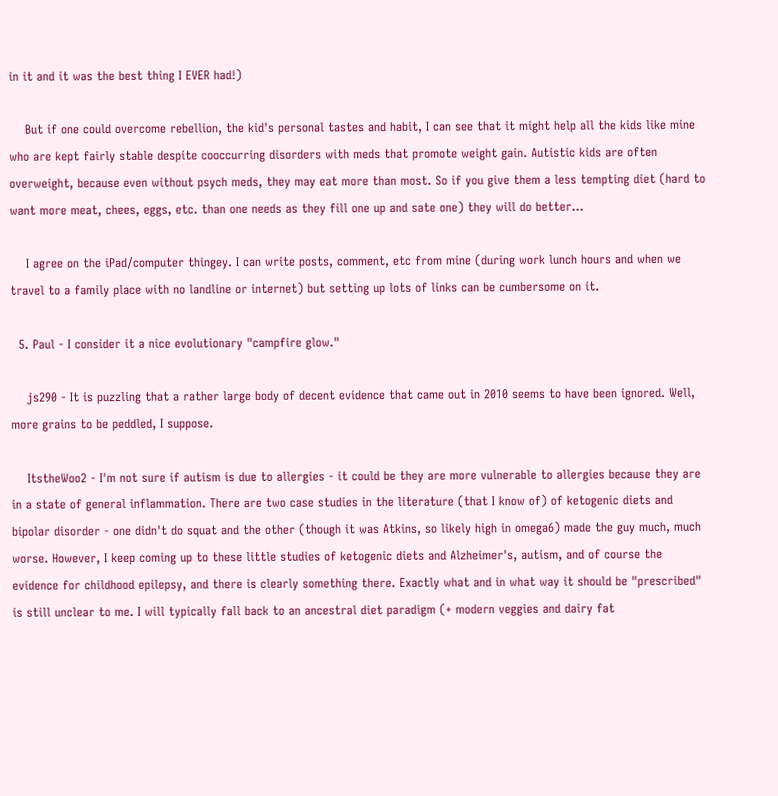in it and it was the best thing I EVER had!)

    But if one could overcome rebellion, the kid's personal tastes and habit, I can see that it might help all the kids like mine who are kept fairly stable despite cooccurring disorders with meds that promote weight gain. Autistic kids are often overweight, because even without psych meds, they may eat more than most. So if you give them a less tempting diet (hard to want more meat, chees, eggs, etc. than one needs as they fill one up and sate one) they will do better...

    I agree on the iPad/computer thingey. I can write posts, comment, etc from mine (during work lunch hours and when we travel to a family place with no landline or internet) but setting up lots of links can be cumbersome on it.

  5. Paul - I consider it a nice evolutionary "campfire glow."

    js290 - It is puzzling that a rather large body of decent evidence that came out in 2010 seems to have been ignored. Well, more grains to be peddled, I suppose.

    ItstheWoo2 - I'm not sure if autism is due to allergies - it could be they are more vulnerable to allergies because they are in a state of general inflammation. There are two case studies in the literature (that I know of) of ketogenic diets and bipolar disorder - one didn't do squat and the other (though it was Atkins, so likely high in omega6) made the guy much, much worse. However, I keep coming up to these little studies of ketogenic diets and Alzheimer's, autism, and of course the evidence for childhood epilepsy, and there is clearly something there. Exactly what and in what way it should be "prescribed" is still unclear to me. I will typically fall back to an ancestral diet paradigm (+ modern veggies and dairy fat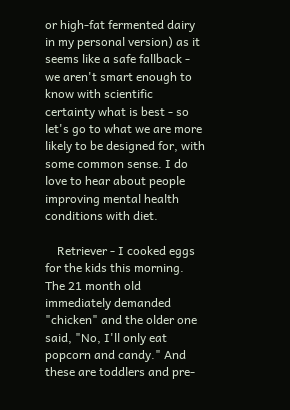or high-fat fermented dairy in my personal version) as it seems like a safe fallback - we aren't smart enough to know with scientific certainty what is best - so let's go to what we are more likely to be designed for, with some common sense. I do love to hear about people improving mental health conditions with diet.

    Retriever - I cooked eggs for the kids this morning. The 21 month old immediately demanded "chicken" and the older one said, "No, I'll only eat popcorn and candy." And these are toddlers and pre-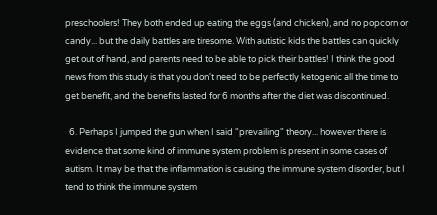preschoolers! They both ended up eating the eggs (and chicken), and no popcorn or candy... but the daily battles are tiresome. With autistic kids the battles can quickly get out of hand, and parents need to be able to pick their battles! I think the good news from this study is that you don't need to be perfectly ketogenic all the time to get benefit, and the benefits lasted for 6 months after the diet was discontinued.

  6. Perhaps I jumped the gun when I said "prevailing" theory... however there is evidence that some kind of immune system problem is present in some cases of autism. It may be that the inflammation is causing the immune system disorder, but I tend to think the immune system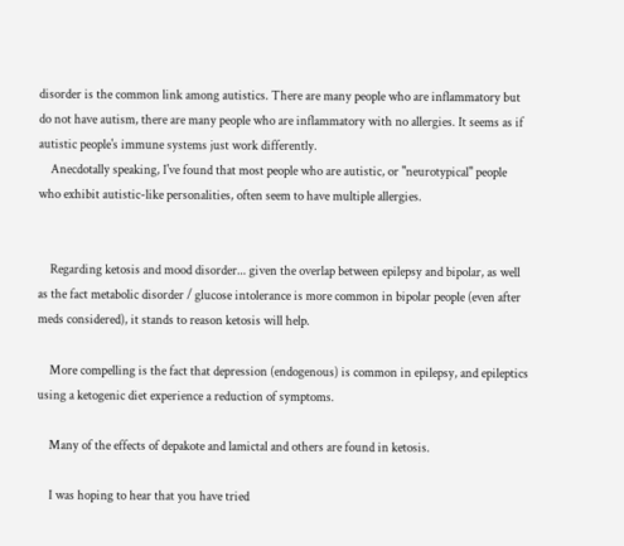disorder is the common link among autistics. There are many people who are inflammatory but do not have autism, there are many people who are inflammatory with no allergies. It seems as if autistic people's immune systems just work differently.
    Anecdotally speaking, I've found that most people who are autistic, or "neurotypical" people who exhibit autistic-like personalities, often seem to have multiple allergies.


    Regarding ketosis and mood disorder... given the overlap between epilepsy and bipolar, as well as the fact metabolic disorder / glucose intolerance is more common in bipolar people (even after meds considered), it stands to reason ketosis will help.

    More compelling is the fact that depression (endogenous) is common in epilepsy, and epileptics using a ketogenic diet experience a reduction of symptoms.

    Many of the effects of depakote and lamictal and others are found in ketosis.

    I was hoping to hear that you have tried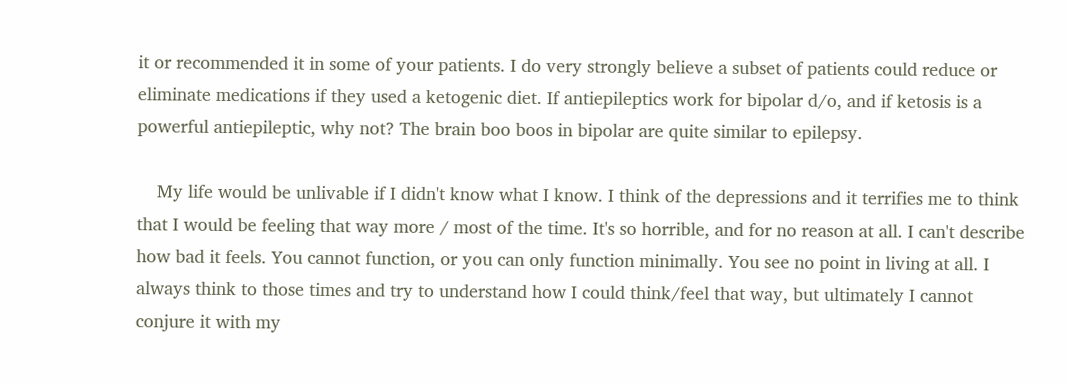it or recommended it in some of your patients. I do very strongly believe a subset of patients could reduce or eliminate medications if they used a ketogenic diet. If antiepileptics work for bipolar d/o, and if ketosis is a powerful antiepileptic, why not? The brain boo boos in bipolar are quite similar to epilepsy.

    My life would be unlivable if I didn't know what I know. I think of the depressions and it terrifies me to think that I would be feeling that way more / most of the time. It's so horrible, and for no reason at all. I can't describe how bad it feels. You cannot function, or you can only function minimally. You see no point in living at all. I always think to those times and try to understand how I could think/feel that way, but ultimately I cannot conjure it with my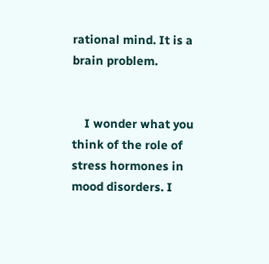rational mind. It is a brain problem.


    I wonder what you think of the role of stress hormones in mood disorders. I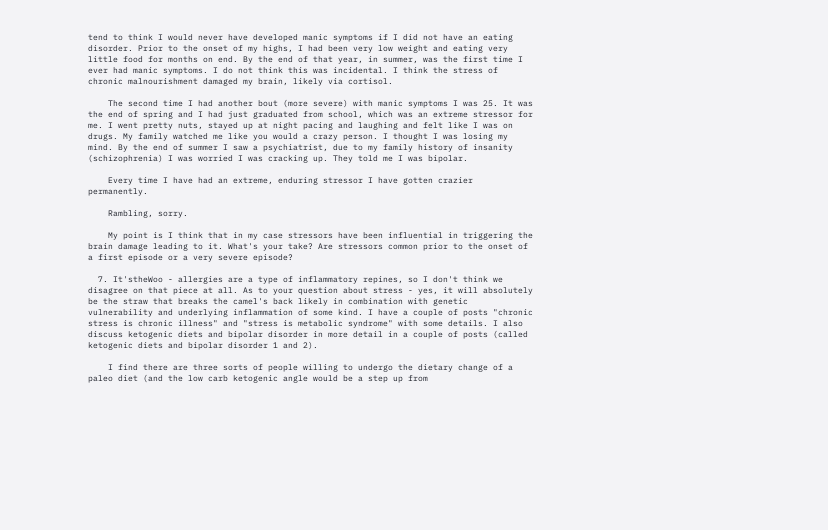tend to think I would never have developed manic symptoms if I did not have an eating disorder. Prior to the onset of my highs, I had been very low weight and eating very little food for months on end. By the end of that year, in summer, was the first time I ever had manic symptoms. I do not think this was incidental. I think the stress of chronic malnourishment damaged my brain, likely via cortisol.

    The second time I had another bout (more severe) with manic symptoms I was 25. It was the end of spring and I had just graduated from school, which was an extreme stressor for me. I went pretty nuts, stayed up at night pacing and laughing and felt like I was on drugs. My family watched me like you would a crazy person. I thought I was losing my mind. By the end of summer I saw a psychiatrist, due to my family history of insanity (schizophrenia) I was worried I was cracking up. They told me I was bipolar.

    Every time I have had an extreme, enduring stressor I have gotten crazier permanently.

    Rambling, sorry.

    My point is I think that in my case stressors have been influential in triggering the brain damage leading to it. What's your take? Are stressors common prior to the onset of a first episode or a very severe episode?

  7. It'stheWoo - allergies are a type of inflammatory repines, so I don't think we disagree on that piece at all. As to your question about stress - yes, it will absolutely be the straw that breaks the camel's back likely in combination with genetic vulnerability and underlying inflammation of some kind. I have a couple of posts "chronic stress is chronic illness" and "stress is metabolic syndrome" with some details. I also discuss ketogenic diets and bipolar disorder in more detail in a couple of posts (called ketogenic diets and bipolar disorder 1 and 2).

    I find there are three sorts of people willing to undergo the dietary change of a paleo diet (and the low carb ketogenic angle would be a step up from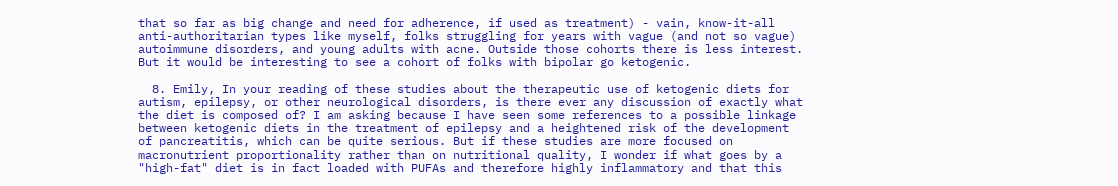that so far as big change and need for adherence, if used as treatment) - vain, know-it-all anti-authoritarian types like myself, folks struggling for years with vague (and not so vague) autoimmune disorders, and young adults with acne. Outside those cohorts there is less interest. But it would be interesting to see a cohort of folks with bipolar go ketogenic.

  8. Emily, In your reading of these studies about the therapeutic use of ketogenic diets for autism, epilepsy, or other neurological disorders, is there ever any discussion of exactly what the diet is composed of? I am asking because I have seen some references to a possible linkage between ketogenic diets in the treatment of epilepsy and a heightened risk of the development of pancreatitis, which can be quite serious. But if these studies are more focused on macronutrient proportionality rather than on nutritional quality, I wonder if what goes by a "high-fat" diet is in fact loaded with PUFAs and therefore highly inflammatory and that this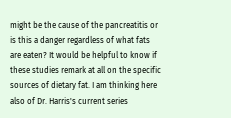might be the cause of the pancreatitis or is this a danger regardless of what fats are eaten? It would be helpful to know if these studies remark at all on the specific sources of dietary fat. I am thinking here also of Dr. Harris's current series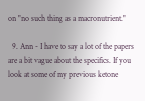on "no such thing as a macronutrient."

  9. Ann - I have to say a lot of the papers are a bit vague about the specifics. If you look at some of my previous ketone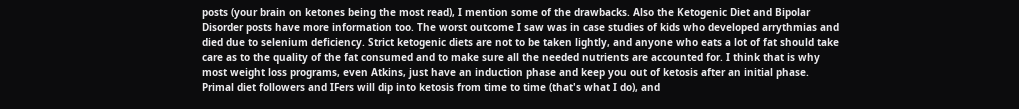posts (your brain on ketones being the most read), I mention some of the drawbacks. Also the Ketogenic Diet and Bipolar Disorder posts have more information too. The worst outcome I saw was in case studies of kids who developed arrythmias and died due to selenium deficiency. Strict ketogenic diets are not to be taken lightly, and anyone who eats a lot of fat should take care as to the quality of the fat consumed and to make sure all the needed nutrients are accounted for. I think that is why most weight loss programs, even Atkins, just have an induction phase and keep you out of ketosis after an initial phase. Primal diet followers and IFers will dip into ketosis from time to time (that's what I do), and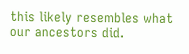this likely resembles what our ancestors did.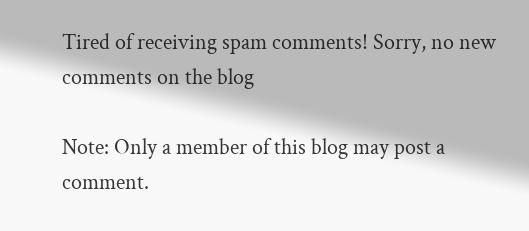Tired of receiving spam comments! Sorry, no new comments on the blog

Note: Only a member of this blog may post a comment.